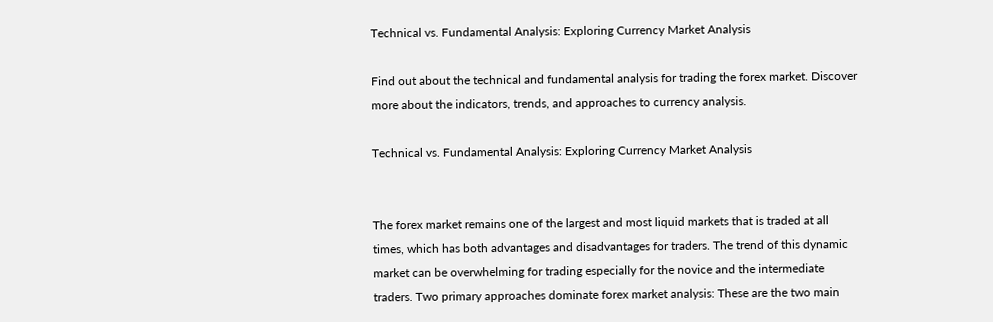Technical vs. Fundamental Analysis: Exploring Currency Market Analysis

Find out about the technical and fundamental analysis for trading the forex market. Discover more about the indicators, trends, and approaches to currency analysis.

Technical vs. Fundamental Analysis: Exploring Currency Market Analysis


The forex market remains one of the largest and most liquid markets that is traded at all times, which has both advantages and disadvantages for traders. The trend of this dynamic market can be overwhelming for trading especially for the novice and the intermediate traders. Two primary approaches dominate forex market analysis: These are the two main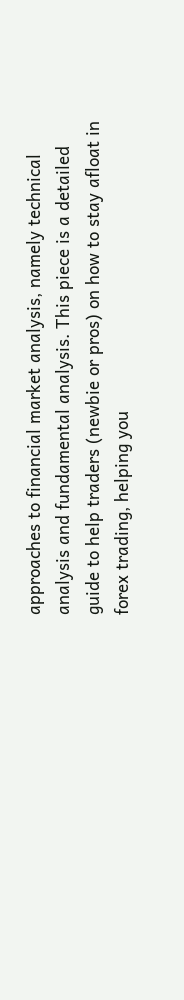approaches to financial market analysis, namely technical analysis and fundamental analysis. This piece is a detailed guide to help traders (newbie or pros) on how to stay afloat in forex trading, helping you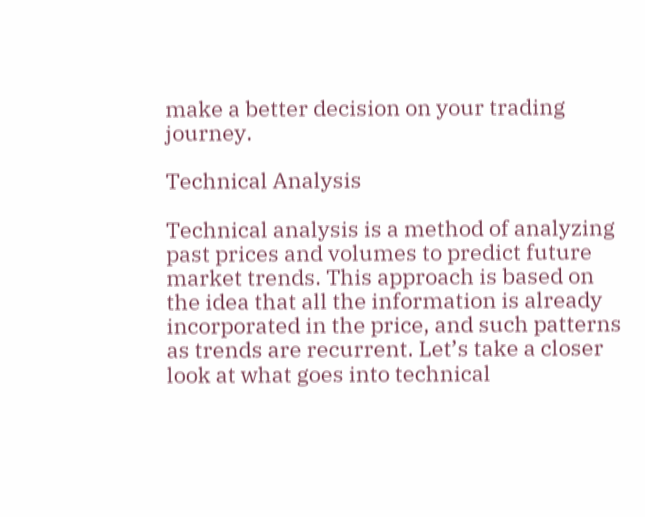make a better decision on your trading journey.

Technical Analysis

Technical analysis is a method of analyzing past prices and volumes to predict future market trends. This approach is based on the idea that all the information is already incorporated in the price, and such patterns as trends are recurrent. Let’s take a closer look at what goes into technical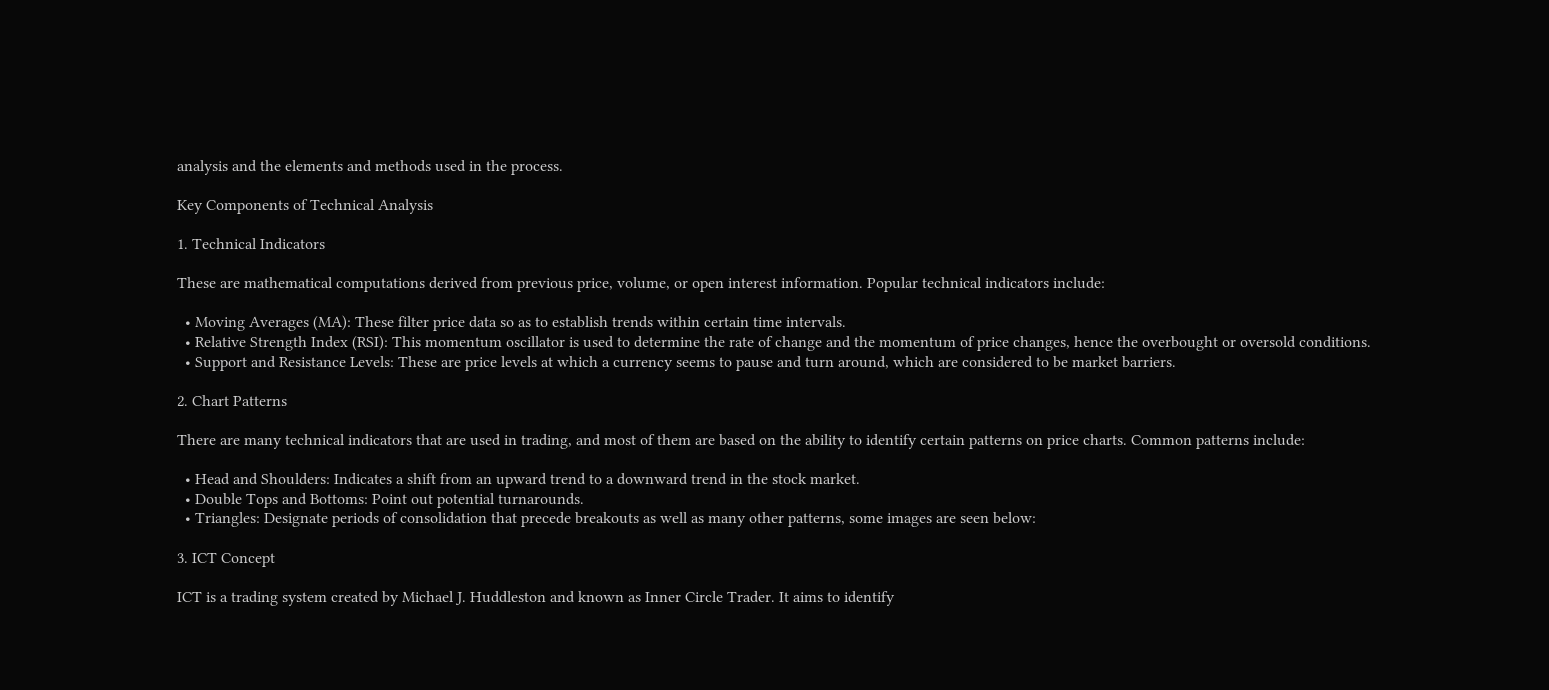analysis and the elements and methods used in the process.

Key Components of Technical Analysis

1. Technical Indicators

These are mathematical computations derived from previous price, volume, or open interest information. Popular technical indicators include:

  • Moving Averages (MA): These filter price data so as to establish trends within certain time intervals.
  • Relative Strength Index (RSI): This momentum oscillator is used to determine the rate of change and the momentum of price changes, hence the overbought or oversold conditions.
  • Support and Resistance Levels: These are price levels at which a currency seems to pause and turn around, which are considered to be market barriers.

2. Chart Patterns

There are many technical indicators that are used in trading, and most of them are based on the ability to identify certain patterns on price charts. Common patterns include:

  • Head and Shoulders: Indicates a shift from an upward trend to a downward trend in the stock market.
  • Double Tops and Bottoms: Point out potential turnarounds.
  • Triangles: Designate periods of consolidation that precede breakouts as well as many other patterns, some images are seen below:

3. ICT Concept

ICT is a trading system created by Michael J. Huddleston and known as Inner Circle Trader. It aims to identify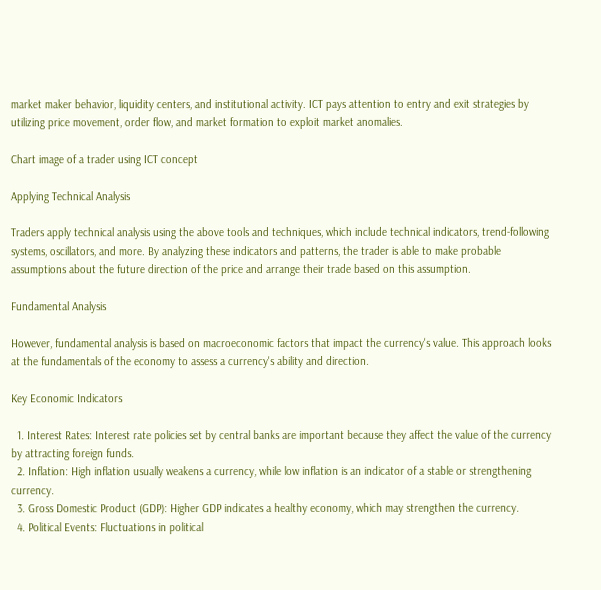market maker behavior, liquidity centers, and institutional activity. ICT pays attention to entry and exit strategies by utilizing price movement, order flow, and market formation to exploit market anomalies.

Chart image of a trader using ICT concept

Applying Technical Analysis

Traders apply technical analysis using the above tools and techniques, which include technical indicators, trend-following systems, oscillators, and more. By analyzing these indicators and patterns, the trader is able to make probable assumptions about the future direction of the price and arrange their trade based on this assumption.

Fundamental Analysis

However, fundamental analysis is based on macroeconomic factors that impact the currency's value. This approach looks at the fundamentals of the economy to assess a currency's ability and direction.

Key Economic Indicators

  1. Interest Rates: Interest rate policies set by central banks are important because they affect the value of the currency by attracting foreign funds.
  2. Inflation: High inflation usually weakens a currency, while low inflation is an indicator of a stable or strengthening currency.
  3. Gross Domestic Product (GDP): Higher GDP indicates a healthy economy, which may strengthen the currency.
  4. Political Events: Fluctuations in political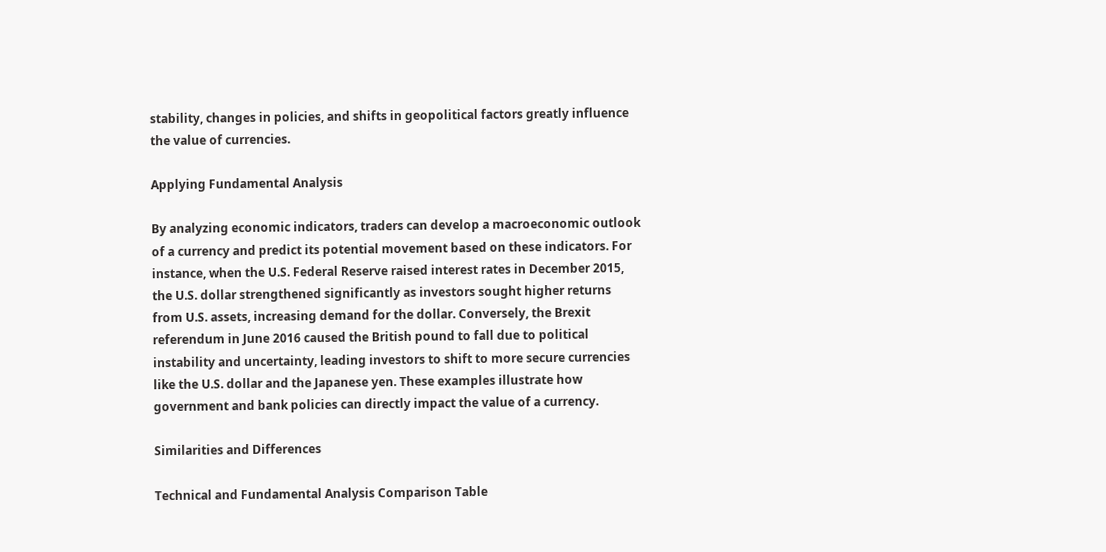stability, changes in policies, and shifts in geopolitical factors greatly influence the value of currencies.

Applying Fundamental Analysis

By analyzing economic indicators, traders can develop a macroeconomic outlook of a currency and predict its potential movement based on these indicators. For instance, when the U.S. Federal Reserve raised interest rates in December 2015, the U.S. dollar strengthened significantly as investors sought higher returns from U.S. assets, increasing demand for the dollar. Conversely, the Brexit referendum in June 2016 caused the British pound to fall due to political instability and uncertainty, leading investors to shift to more secure currencies like the U.S. dollar and the Japanese yen. These examples illustrate how government and bank policies can directly impact the value of a currency.

Similarities and Differences

Technical and Fundamental Analysis Comparison Table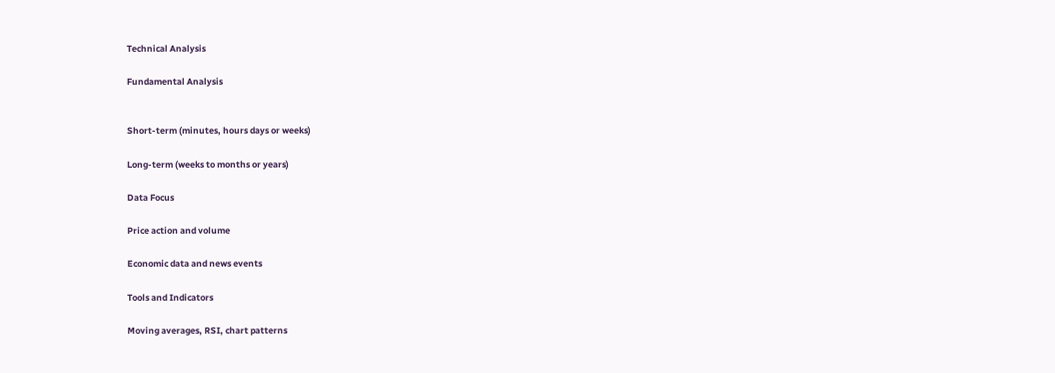Technical Analysis

Fundamental Analysis


Short-term (minutes, hours days or weeks)

Long-term (weeks to months or years)

Data Focus

Price action and volume

Economic data and news events

Tools and Indicators

Moving averages, RSI, chart patterns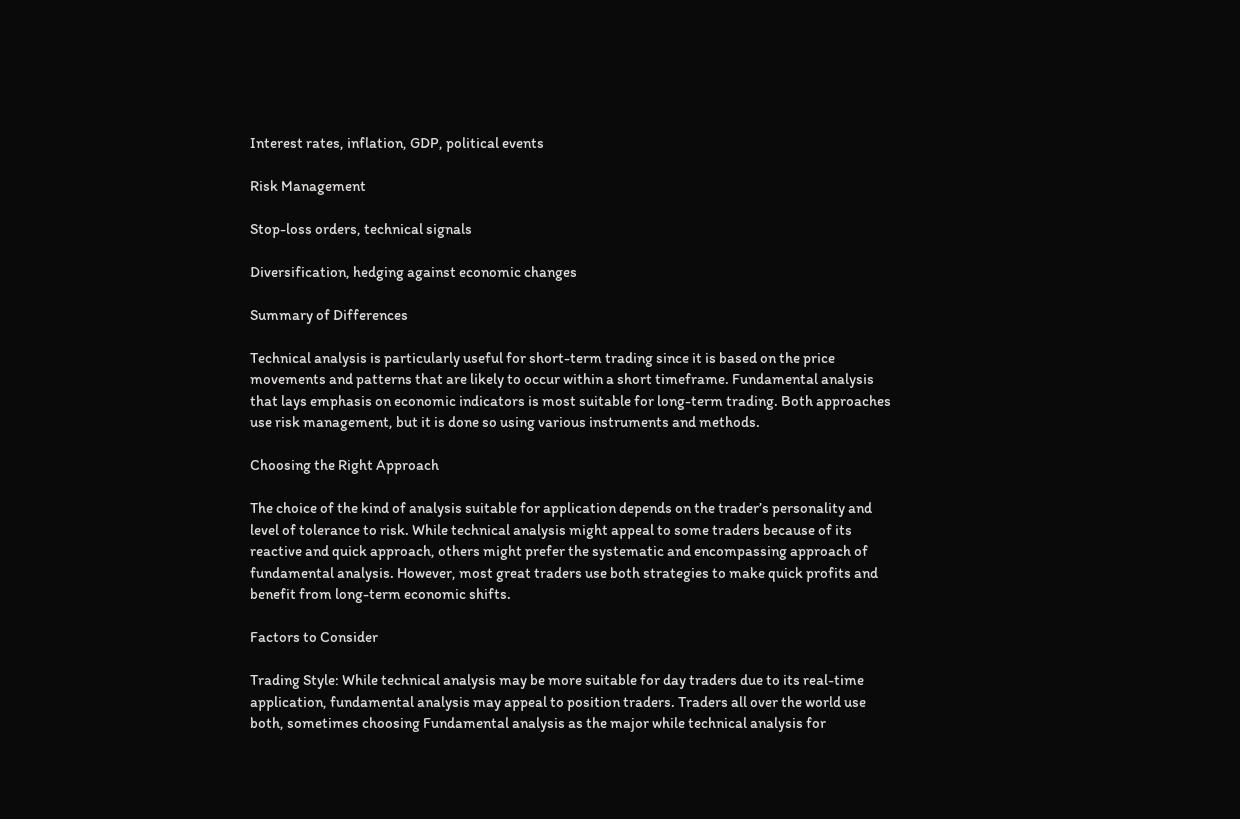Interest rates, inflation, GDP, political events

Risk Management

Stop-loss orders, technical signals

Diversification, hedging against economic changes

Summary of Differences

Technical analysis is particularly useful for short-term trading since it is based on the price movements and patterns that are likely to occur within a short timeframe. Fundamental analysis that lays emphasis on economic indicators is most suitable for long-term trading. Both approaches use risk management, but it is done so using various instruments and methods.

Choosing the Right Approach

The choice of the kind of analysis suitable for application depends on the trader’s personality and level of tolerance to risk. While technical analysis might appeal to some traders because of its reactive and quick approach, others might prefer the systematic and encompassing approach of fundamental analysis. However, most great traders use both strategies to make quick profits and benefit from long-term economic shifts.

Factors to Consider

Trading Style: While technical analysis may be more suitable for day traders due to its real-time application, fundamental analysis may appeal to position traders. Traders all over the world use both, sometimes choosing Fundamental analysis as the major while technical analysis for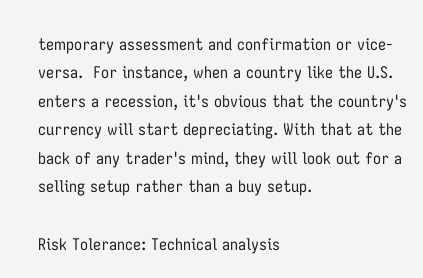temporary assessment and confirmation or vice-versa.  For instance, when a country like the U.S. enters a recession, it's obvious that the country's currency will start depreciating. With that at the back of any trader's mind, they will look out for a selling setup rather than a buy setup.

Risk Tolerance: Technical analysis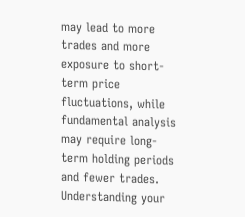may lead to more trades and more exposure to short-term price fluctuations, while fundamental analysis may require long-term holding periods and fewer trades. Understanding your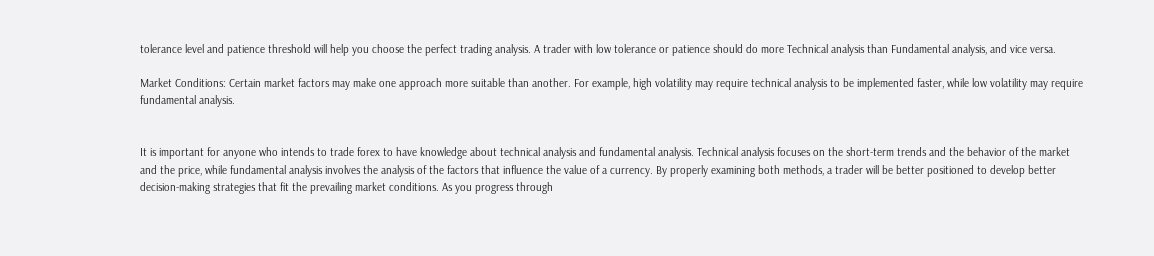tolerance level and patience threshold will help you choose the perfect trading analysis. A trader with low tolerance or patience should do more Technical analysis than Fundamental analysis, and vice versa.

Market Conditions: Certain market factors may make one approach more suitable than another. For example, high volatility may require technical analysis to be implemented faster, while low volatility may require fundamental analysis.


It is important for anyone who intends to trade forex to have knowledge about technical analysis and fundamental analysis. Technical analysis focuses on the short-term trends and the behavior of the market and the price, while fundamental analysis involves the analysis of the factors that influence the value of a currency. By properly examining both methods, a trader will be better positioned to develop better decision-making strategies that fit the prevailing market conditions. As you progress through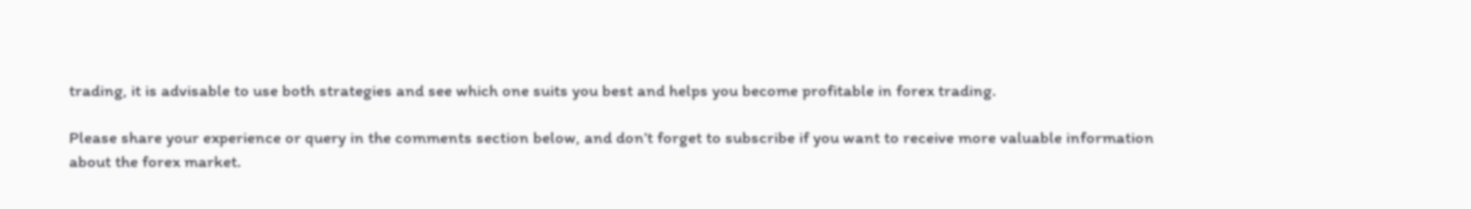trading, it is advisable to use both strategies and see which one suits you best and helps you become profitable in forex trading.

Please share your experience or query in the comments section below, and don’t forget to subscribe if you want to receive more valuable information about the forex market.